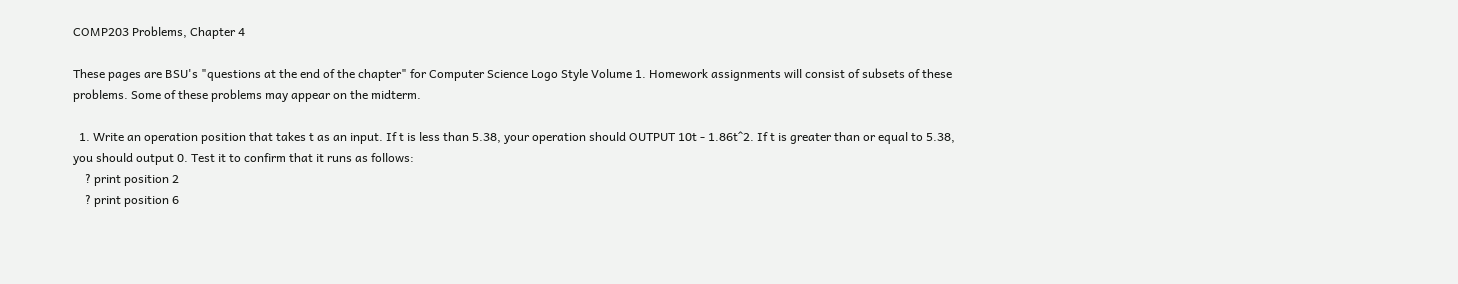COMP203 Problems, Chapter 4

These pages are BSU's "questions at the end of the chapter" for Computer Science Logo Style Volume 1. Homework assignments will consist of subsets of these problems. Some of these problems may appear on the midterm.

  1. Write an operation position that takes t as an input. If t is less than 5.38, your operation should OUTPUT 10t - 1.86t^2. If t is greater than or equal to 5.38, you should output 0. Test it to confirm that it runs as follows:
    ? print position 2
    ? print position 6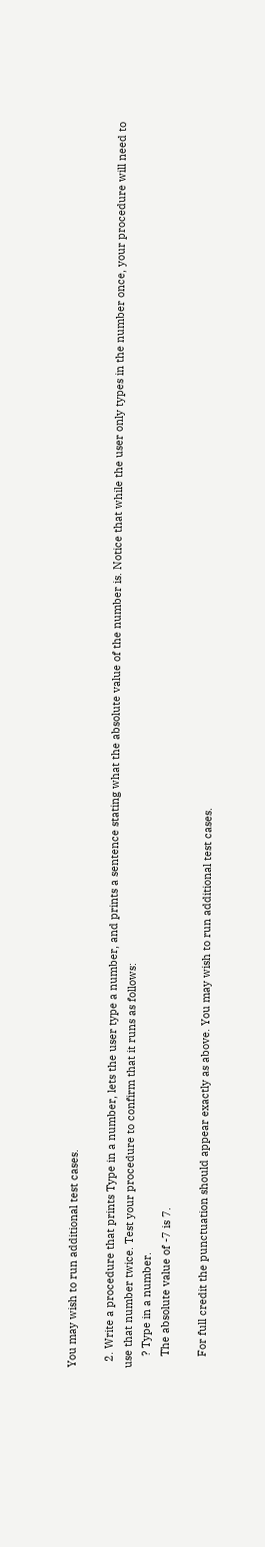You may wish to run additional test cases.

  2. Write a procedure that prints Type in a number, lets the user type a number, and prints a sentence stating what the absolute value of the number is. Notice that while the user only types in the number once, your procedure will need to use that number twice. Test your procedure to confirm that it runs as follows:
    ? Type in a number.
    The absolute value of -7 is 7.

    For full credit the punctuation should appear exactly as above. You may wish to run additional test cases.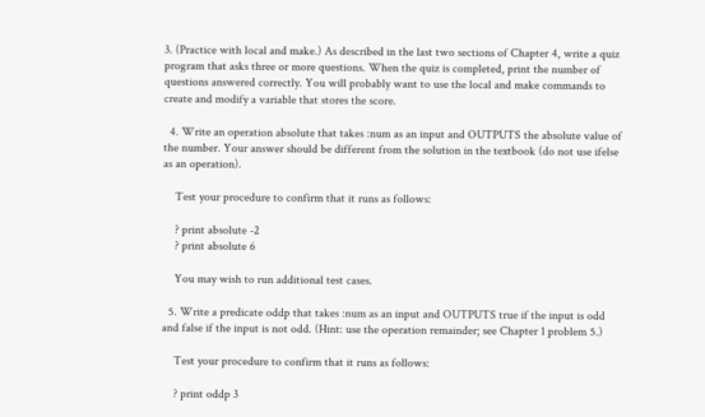3. (Practice with local and make.) As described in the last two sections of Chapter 4, write a quiz program that asks three or more questions. When the quiz is completed, print the number of questions answered correctly. You will probably want to use the local and make commands to create and modify a variable that stores the score.

  4. Write an operation absolute that takes :num as an input and OUTPUTS the absolute value of the number. Your answer should be different from the solution in the textbook (do not use ifelse as an operation).

    Test your procedure to confirm that it runs as follows:

    ? print absolute -2
    ? print absolute 6

    You may wish to run additional test cases.

  5. Write a predicate oddp that takes :num as an input and OUTPUTS true if the input is odd and false if the input is not odd. (Hint: use the operation remainder; see Chapter 1 problem 5.)

    Test your procedure to confirm that it runs as follows:

    ? print oddp 3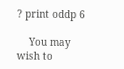? print oddp 6

    You may wish to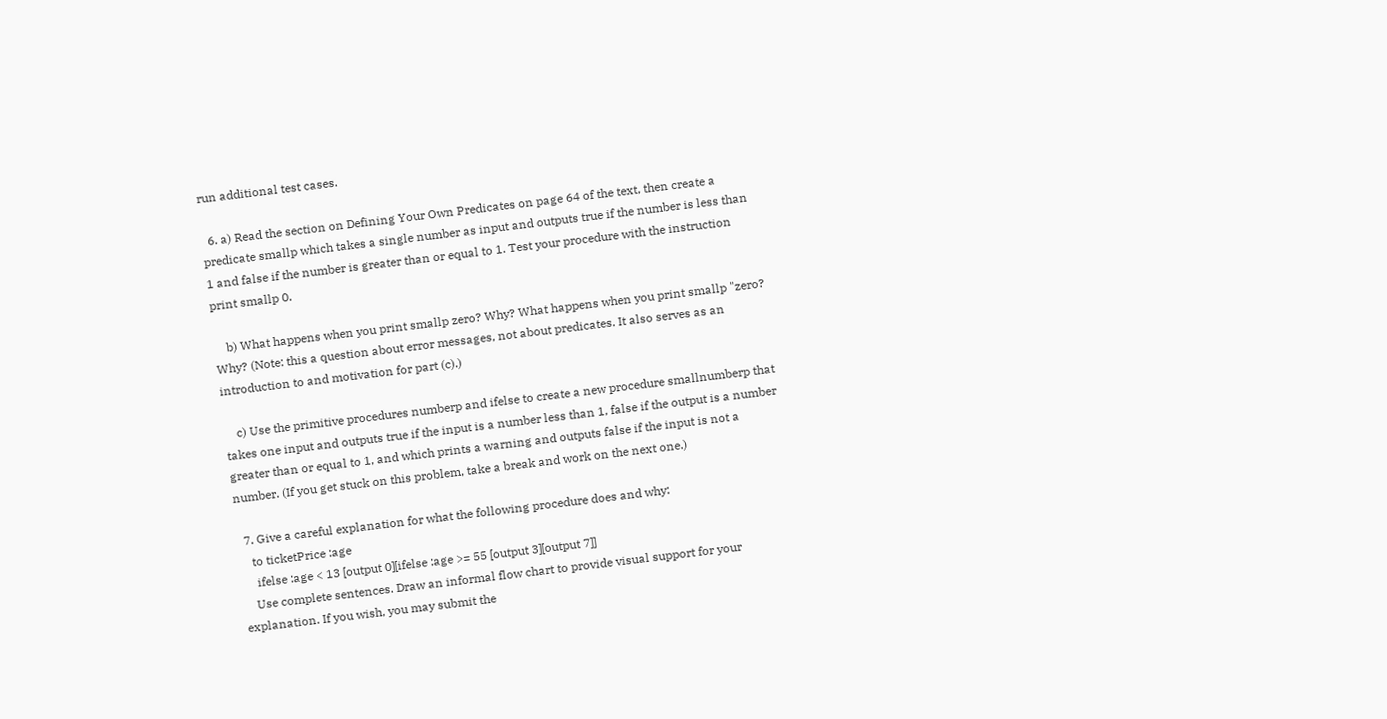run additional test cases.

  6. a) Read the section on Defining Your Own Predicates on page 64 of the text, then create a predicate smallp which takes a single number as input and outputs true if the number is less than 1 and false if the number is greater than or equal to 1. Test your procedure with the instruction print smallp 0.

    b) What happens when you print smallp zero? Why? What happens when you print smallp "zero? Why? (Note: this a question about error messages, not about predicates. It also serves as an introduction to and motivation for part (c).)

    c) Use the primitive procedures numberp and ifelse to create a new procedure smallnumberp that takes one input and outputs true if the input is a number less than 1, false if the output is a number greater than or equal to 1, and which prints a warning and outputs false if the input is not a number. (If you get stuck on this problem, take a break and work on the next one.)

  7. Give a careful explanation for what the following procedure does and why:
    to ticketPrice :age
     ifelse :age < 13 [output 0][ifelse :age >= 55 [output 3][output 7]]
    Use complete sentences. Draw an informal flow chart to provide visual support for your explanation. If you wish, you may submit the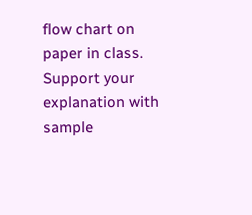flow chart on paper in class. Support your explanation with sample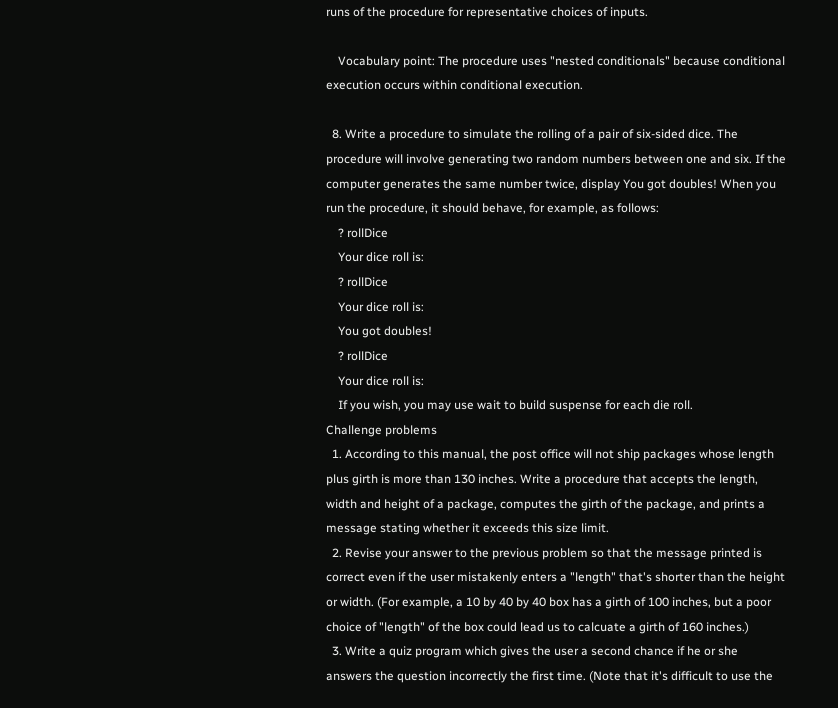runs of the procedure for representative choices of inputs.

    Vocabulary point: The procedure uses "nested conditionals" because conditional execution occurs within conditional execution.

  8. Write a procedure to simulate the rolling of a pair of six-sided dice. The procedure will involve generating two random numbers between one and six. If the computer generates the same number twice, display You got doubles! When you run the procedure, it should behave, for example, as follows:
    ? rollDice
    Your dice roll is:
    ? rollDice
    Your dice roll is:
    You got doubles!
    ? rollDice
    Your dice roll is:
    If you wish, you may use wait to build suspense for each die roll.
Challenge problems
  1. According to this manual, the post office will not ship packages whose length plus girth is more than 130 inches. Write a procedure that accepts the length, width and height of a package, computes the girth of the package, and prints a message stating whether it exceeds this size limit.
  2. Revise your answer to the previous problem so that the message printed is correct even if the user mistakenly enters a "length" that's shorter than the height or width. (For example, a 10 by 40 by 40 box has a girth of 100 inches, but a poor choice of "length" of the box could lead us to calcuate a girth of 160 inches.)
  3. Write a quiz program which gives the user a second chance if he or she answers the question incorrectly the first time. (Note that it's difficult to use the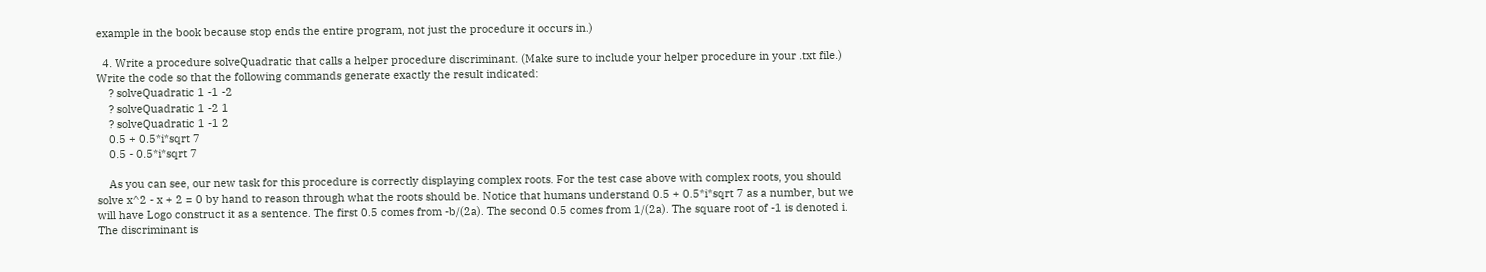example in the book because stop ends the entire program, not just the procedure it occurs in.)

  4. Write a procedure solveQuadratic that calls a helper procedure discriminant. (Make sure to include your helper procedure in your .txt file.) Write the code so that the following commands generate exactly the result indicated:
    ? solveQuadratic 1 -1 -2
    ? solveQuadratic 1 -2 1
    ? solveQuadratic 1 -1 2
    0.5 + 0.5*i*sqrt 7
    0.5 - 0.5*i*sqrt 7

    As you can see, our new task for this procedure is correctly displaying complex roots. For the test case above with complex roots, you should solve x^2 - x + 2 = 0 by hand to reason through what the roots should be. Notice that humans understand 0.5 + 0.5*i*sqrt 7 as a number, but we will have Logo construct it as a sentence. The first 0.5 comes from -b/(2a). The second 0.5 comes from 1/(2a). The square root of -1 is denoted i. The discriminant is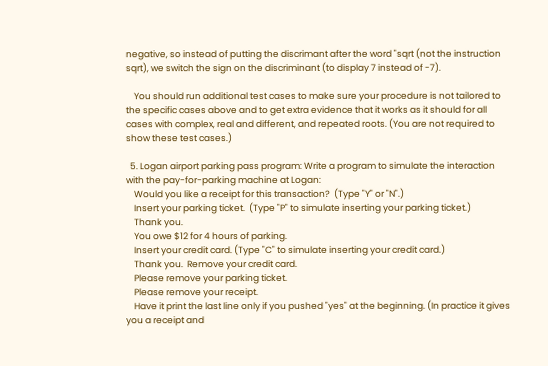negative, so instead of putting the discrimant after the word "sqrt (not the instruction sqrt), we switch the sign on the discriminant (to display 7 instead of -7).

    You should run additional test cases to make sure your procedure is not tailored to the specific cases above and to get extra evidence that it works as it should for all cases with complex, real and different, and repeated roots. (You are not required to show these test cases.)

  5. Logan airport parking pass program: Write a program to simulate the interaction with the pay-for-parking machine at Logan:
    Would you like a receipt for this transaction?  (Type "Y" or "N".)
    Insert your parking ticket.  (Type "P" to simulate inserting your parking ticket.)
    Thank you.
    You owe $12 for 4 hours of parking.
    Insert your credit card. (Type "C" to simulate inserting your credit card.)
    Thank you.  Remove your credit card.
    Please remove your parking ticket.
    Please remove your receipt.
    Have it print the last line only if you pushed "yes" at the beginning. (In practice it gives you a receipt and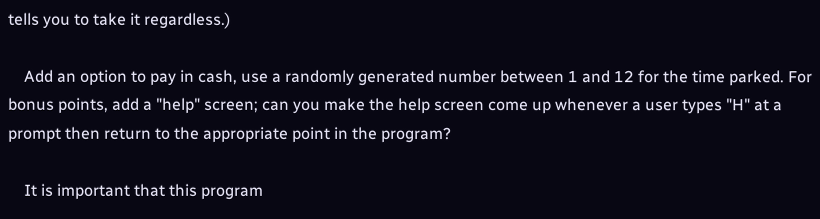tells you to take it regardless.)

    Add an option to pay in cash, use a randomly generated number between 1 and 12 for the time parked. For bonus points, add a "help" screen; can you make the help screen come up whenever a user types "H" at a prompt then return to the appropriate point in the program?

    It is important that this program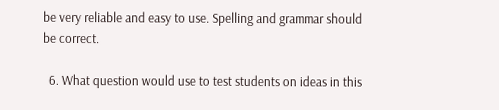be very reliable and easy to use. Spelling and grammar should be correct.

  6. What question would use to test students on ideas in this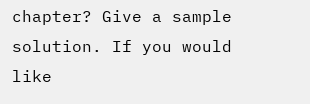chapter? Give a sample solution. If you would like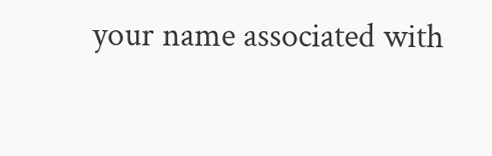your name associated with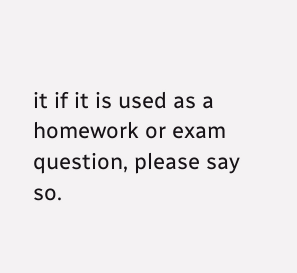it if it is used as a homework or exam question, please say so.